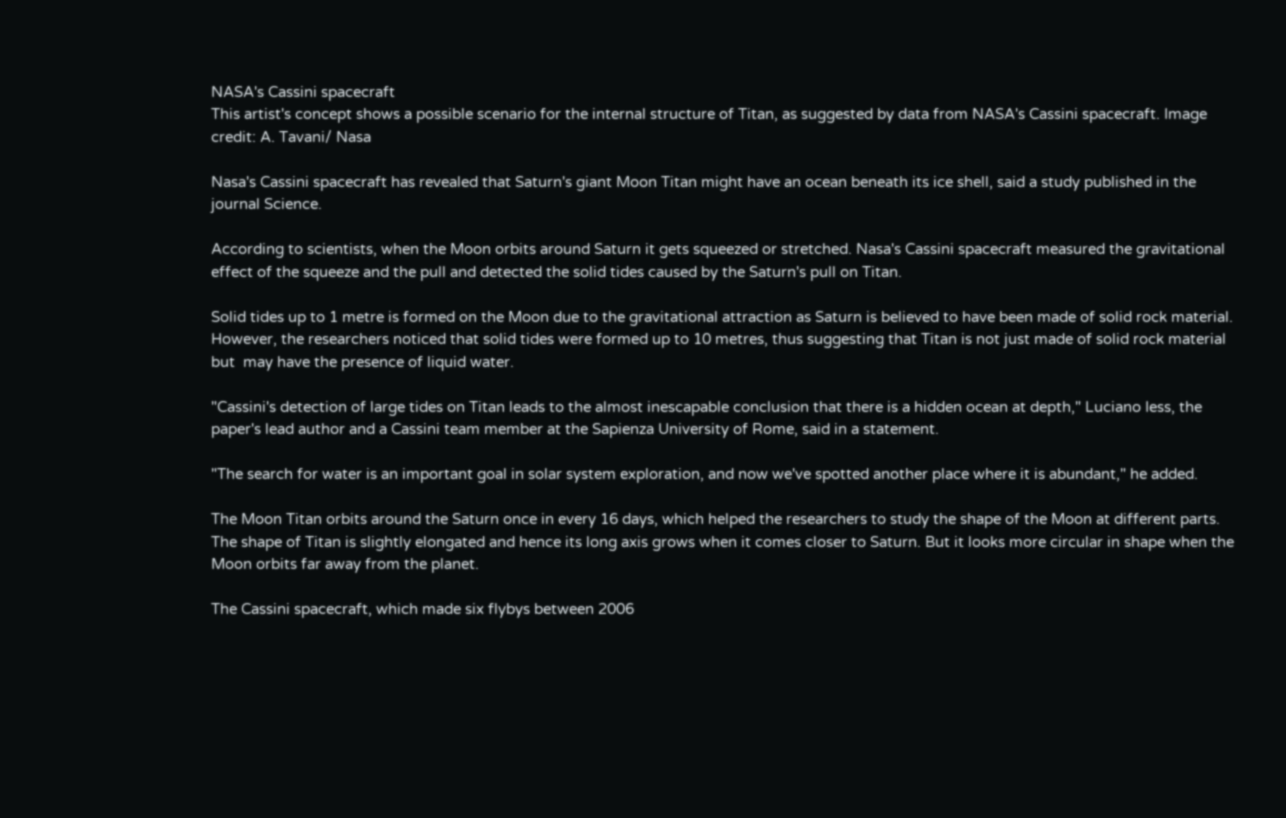NASA's Cassini spacecraft
This artist's concept shows a possible scenario for the internal structure of Titan, as suggested by data from NASA's Cassini spacecraft. Image credit: A. Tavani/ Nasa

Nasa's Cassini spacecraft has revealed that Saturn's giant Moon Titan might have an ocean beneath its ice shell, said a study published in the journal Science.

According to scientists, when the Moon orbits around Saturn it gets squeezed or stretched. Nasa's Cassini spacecraft measured the gravitational effect of the squeeze and the pull and detected the solid tides caused by the Saturn's pull on Titan.

Solid tides up to 1 metre is formed on the Moon due to the gravitational attraction as Saturn is believed to have been made of solid rock material. However, the researchers noticed that solid tides were formed up to 10 metres, thus suggesting that Titan is not just made of solid rock material but  may have the presence of liquid water.

"Cassini's detection of large tides on Titan leads to the almost inescapable conclusion that there is a hidden ocean at depth," Luciano Iess, the paper's lead author and a Cassini team member at the Sapienza University of Rome, said in a statement.

"The search for water is an important goal in solar system exploration, and now we've spotted another place where it is abundant," he added.

The Moon Titan orbits around the Saturn once in every 16 days, which helped the researchers to study the shape of the Moon at different parts.  The shape of Titan is slightly elongated and hence its long axis grows when it comes closer to Saturn. But it looks more circular in shape when the Moon orbits far away from the planet.

The Cassini spacecraft, which made six flybys between 2006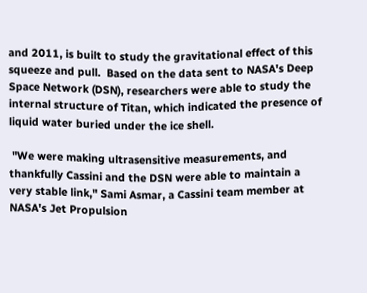and 2011, is built to study the gravitational effect of this squeeze and pull.  Based on the data sent to NASA's Deep Space Network (DSN), researchers were able to study the internal structure of Titan, which indicated the presence of liquid water buried under the ice shell.

 "We were making ultrasensitive measurements, and thankfully Cassini and the DSN were able to maintain a very stable link," Sami Asmar, a Cassini team member at NASA's Jet Propulsion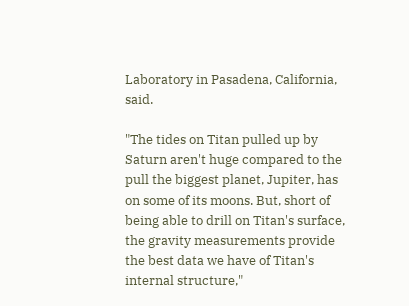Laboratory in Pasadena, California, said.

"The tides on Titan pulled up by Saturn aren't huge compared to the pull the biggest planet, Jupiter, has on some of its moons. But, short of being able to drill on Titan's surface, the gravity measurements provide the best data we have of Titan's internal structure,"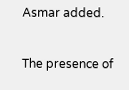Asmar added.

The presence of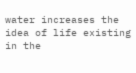water increases the idea of life existing in the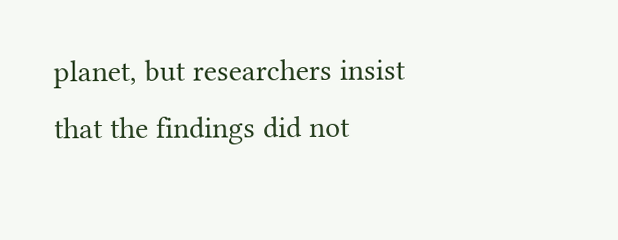planet, but researchers insist that the findings did not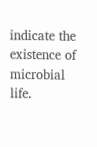indicate the existence of microbial life.